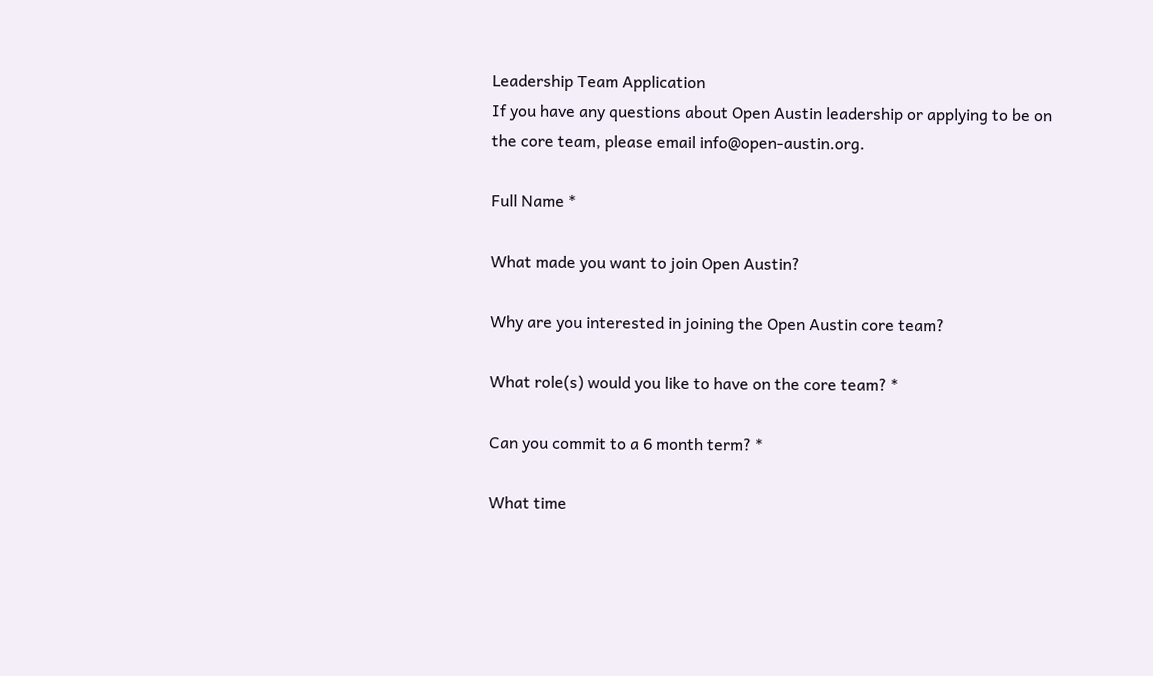Leadership Team Application
If you have any questions about Open Austin leadership or applying to be on the core team, please email info@open-austin.org.

Full Name *

What made you want to join Open Austin?

Why are you interested in joining the Open Austin core team?

What role(s) would you like to have on the core team? *

Can you commit to a 6 month term? *

What time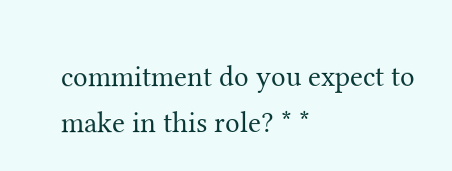commitment do you expect to make in this role? * *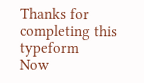Thanks for completing this typeform
Now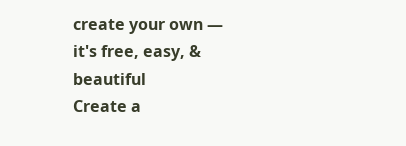create your own — it's free, easy, & beautiful
Create a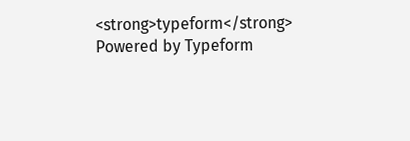<strong>typeform</strong>
Powered by Typeform